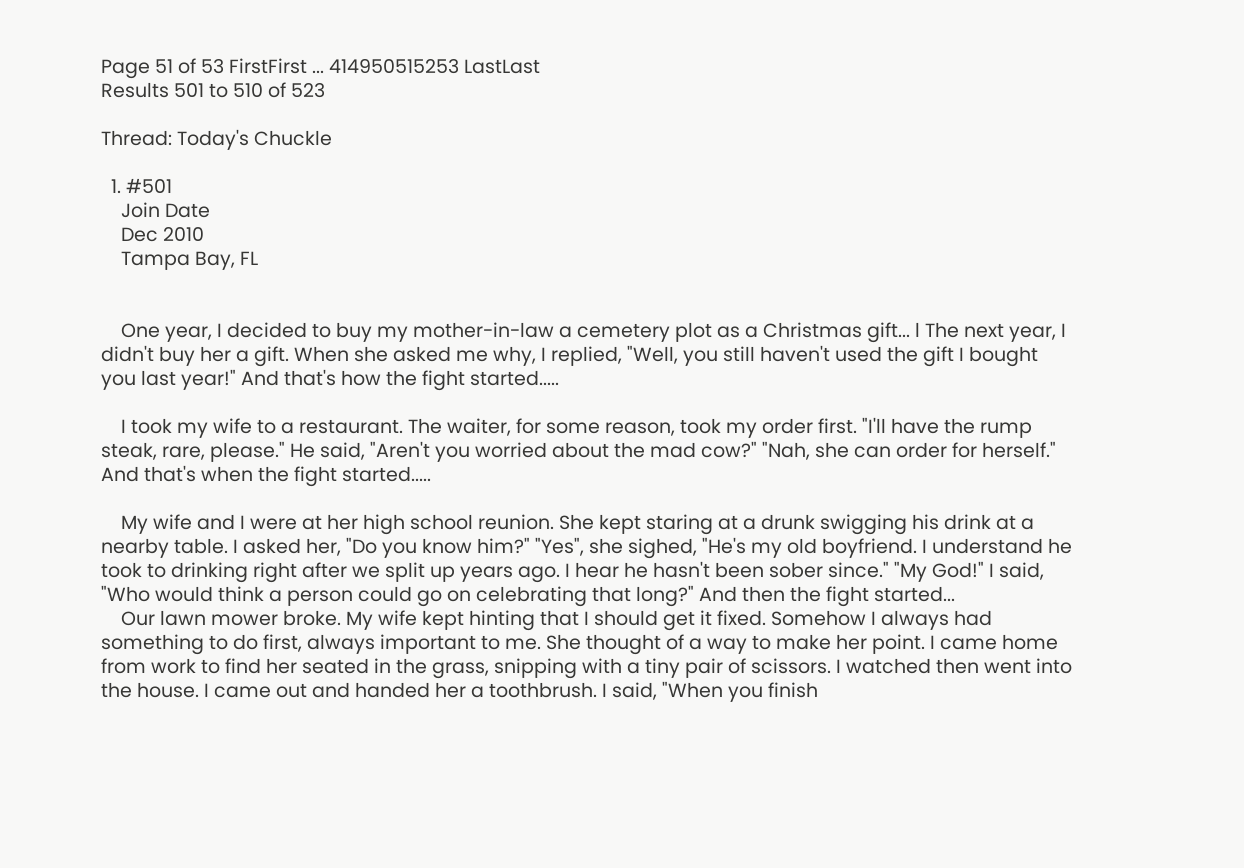Page 51 of 53 FirstFirst ... 414950515253 LastLast
Results 501 to 510 of 523

Thread: Today's Chuckle

  1. #501
    Join Date
    Dec 2010
    Tampa Bay, FL


    One year, I decided to buy my mother-in-law a cemetery plot as a Christmas gift... l The next year, I didn't buy her a gift. When she asked me why, I replied, "Well, you still haven't used the gift I bought you last year!" And that's how the fight started.....

    I took my wife to a restaurant. The waiter, for some reason, took my order first. "I'll have the rump steak, rare, please." He said, "Aren't you worried about the mad cow?" "Nah, she can order for herself." And that's when the fight started.....

    My wife and I were at her high school reunion. She kept staring at a drunk swigging his drink at a nearby table. I asked her, "Do you know him?" "Yes", she sighed, "He's my old boyfriend. I understand he took to drinking right after we split up years ago. I hear he hasn't been sober since." "My God!" I said, "Who would think a person could go on celebrating that long?" And then the fight started...
    Our lawn mower broke. My wife kept hinting that I should get it fixed. Somehow I always had something to do first, always important to me. She thought of a way to make her point. I came home from work to find her seated in the grass, snipping with a tiny pair of scissors. I watched then went into the house. I came out and handed her a toothbrush. I said, "When you finish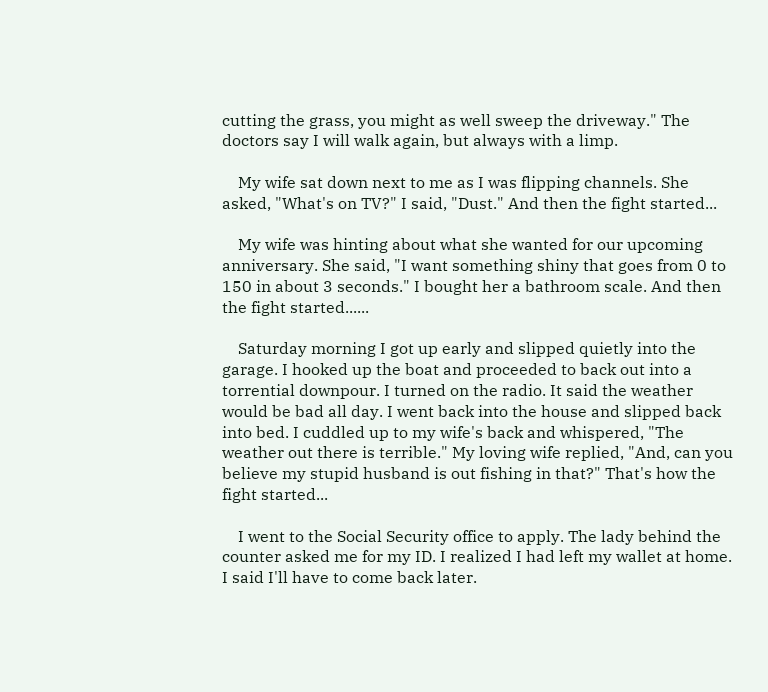cutting the grass, you might as well sweep the driveway." The doctors say I will walk again, but always with a limp.

    My wife sat down next to me as I was flipping channels. She asked, "What's on TV?" I said, "Dust." And then the fight started...

    My wife was hinting about what she wanted for our upcoming anniversary. She said, "I want something shiny that goes from 0 to 150 in about 3 seconds." I bought her a bathroom scale. And then the fight started......

    Saturday morning I got up early and slipped quietly into the garage. I hooked up the boat and proceeded to back out into a torrential downpour. I turned on the radio. It said the weather would be bad all day. I went back into the house and slipped back into bed. I cuddled up to my wife's back and whispered, "The weather out there is terrible." My loving wife replied, "And, can you believe my stupid husband is out fishing in that?" That's how the fight started...

    I went to the Social Security office to apply. The lady behind the counter asked me for my ID. I realized I had left my wallet at home. I said I'll have to come back later.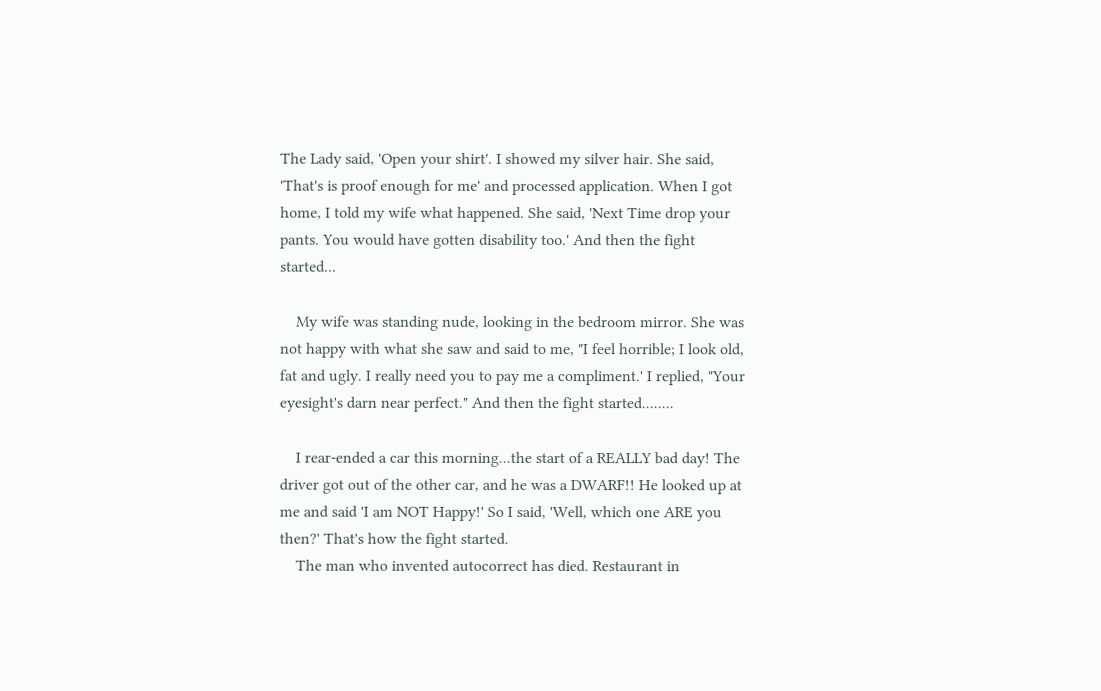The Lady said, 'Open your shirt'. I showed my silver hair. She said, 'That's is proof enough for me' and processed application. When I got home, I told my wife what happened. She said, 'Next Time drop your pants. You would have gotten disability too.' And then the fight started...

    My wife was standing nude, looking in the bedroom mirror. She was not happy with what she saw and said to me, "I feel horrible; I look old, fat and ugly. I really need you to pay me a compliment.' I replied, "Your eyesight's darn near perfect." And then the fight started........

    I rear-ended a car this morning...the start of a REALLY bad day! The driver got out of the other car, and he was a DWARF!! He looked up at me and said 'I am NOT Happy!' So I said, 'Well, which one ARE you then?' That's how the fight started.
    The man who invented autocorrect has died. Restaurant in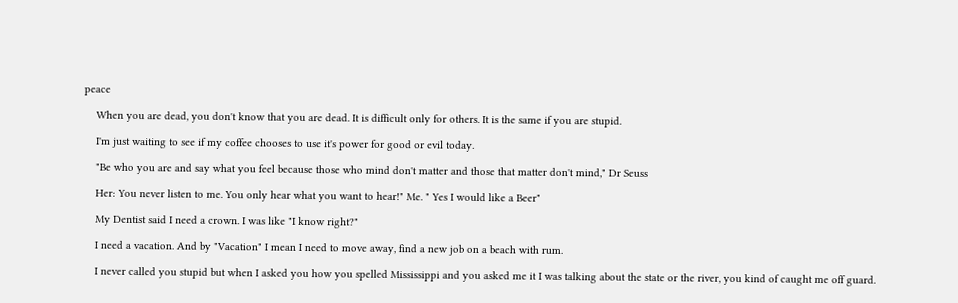peace

    When you are dead, you don't know that you are dead. It is difficult only for others. It is the same if you are stupid.

    I'm just waiting to see if my coffee chooses to use it's power for good or evil today.

    "Be who you are and say what you feel because those who mind don't matter and those that matter don't mind," Dr Seuss

    Her: You never listen to me. You only hear what you want to hear!" Me. " Yes I would like a Beer"

    My Dentist said I need a crown. I was like "I know right?"

    I need a vacation. And by "Vacation" I mean I need to move away, find a new job on a beach with rum.

    I never called you stupid but when I asked you how you spelled Mississippi and you asked me it I was talking about the state or the river, you kind of caught me off guard.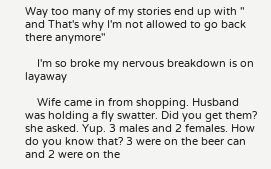Way too many of my stories end up with " and That's why I'm not allowed to go back there anymore"

    I'm so broke my nervous breakdown is on layaway

    Wife came in from shopping. Husband was holding a fly swatter. Did you get them? she asked. Yup. 3 males and 2 females. How do you know that? 3 were on the beer can and 2 were on the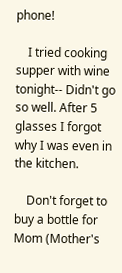phone!

    I tried cooking supper with wine tonight-- Didn't go so well. After 5 glasses I forgot why I was even in the kitchen.

    Don't forget to buy a bottle for Mom (Mother's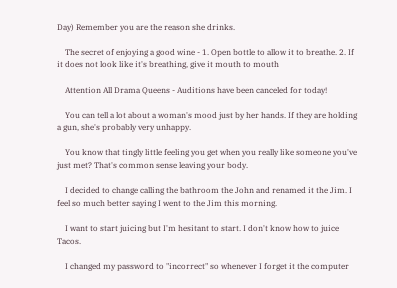Day) Remember you are the reason she drinks.

    The secret of enjoying a good wine - 1. Open bottle to allow it to breathe. 2. If it does not look like it's breathing, give it mouth to mouth

    Attention All Drama Queens - Auditions have been canceled for today!

    You can tell a lot about a woman's mood just by her hands. If they are holding a gun, she's probably very unhappy.

    You know that tingly little feeling you get when you really like someone you've just met? That's common sense leaving your body.

    I decided to change calling the bathroom the John and renamed it the Jim. I feel so much better saying I went to the Jim this morning.

    I want to start juicing but I'm hesitant to start. I don't know how to juice Tacos.

    I changed my password to "incorrect" so whenever I forget it the computer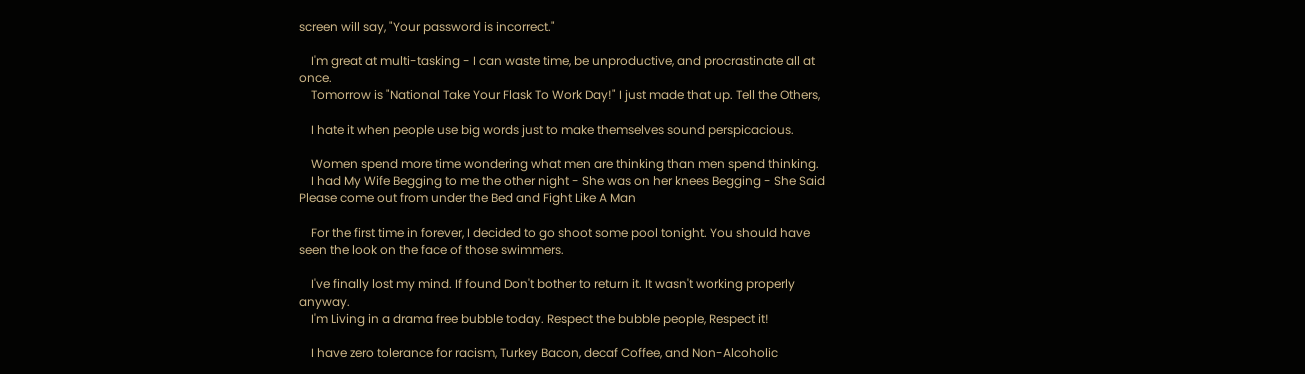screen will say, "Your password is incorrect."

    I'm great at multi-tasking - I can waste time, be unproductive, and procrastinate all at once.
    Tomorrow is "National Take Your Flask To Work Day!" I just made that up. Tell the Others,

    I hate it when people use big words just to make themselves sound perspicacious.

    Women spend more time wondering what men are thinking than men spend thinking.
    I had My Wife Begging to me the other night - She was on her knees Begging - She Said Please come out from under the Bed and Fight Like A Man

    For the first time in forever, I decided to go shoot some pool tonight. You should have seen the look on the face of those swimmers.

    I've finally lost my mind. If found Don't bother to return it. It wasn't working properly anyway.
    I'm Living in a drama free bubble today. Respect the bubble people, Respect it!

    I have zero tolerance for racism, Turkey Bacon, decaf Coffee, and Non-Alcoholic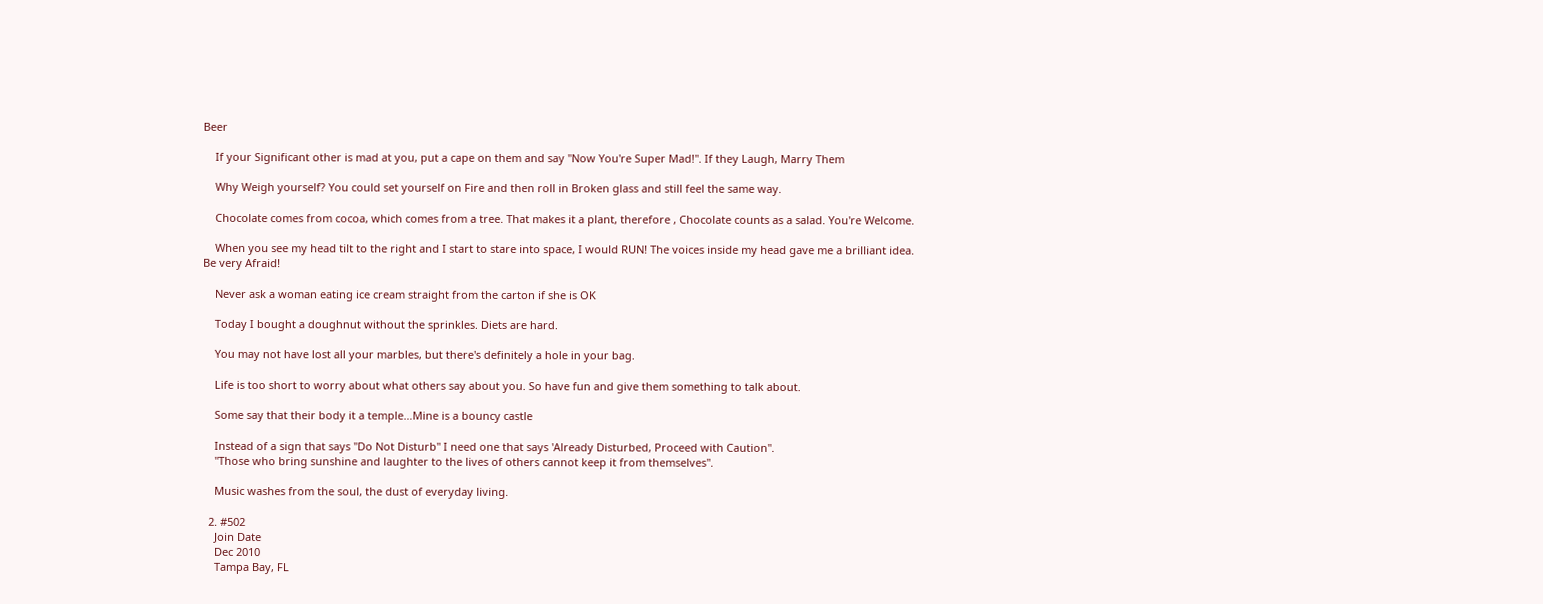Beer

    If your Significant other is mad at you, put a cape on them and say "Now You're Super Mad!". If they Laugh, Marry Them

    Why Weigh yourself? You could set yourself on Fire and then roll in Broken glass and still feel the same way.

    Chocolate comes from cocoa, which comes from a tree. That makes it a plant, therefore , Chocolate counts as a salad. You're Welcome.

    When you see my head tilt to the right and I start to stare into space, I would RUN! The voices inside my head gave me a brilliant idea. Be very Afraid!

    Never ask a woman eating ice cream straight from the carton if she is OK

    Today I bought a doughnut without the sprinkles. Diets are hard.

    You may not have lost all your marbles, but there's definitely a hole in your bag.

    Life is too short to worry about what others say about you. So have fun and give them something to talk about.

    Some say that their body it a temple…Mine is a bouncy castle

    Instead of a sign that says "Do Not Disturb" I need one that says 'Already Disturbed, Proceed with Caution".
    "Those who bring sunshine and laughter to the lives of others cannot keep it from themselves".

    Music washes from the soul, the dust of everyday living.

  2. #502
    Join Date
    Dec 2010
    Tampa Bay, FL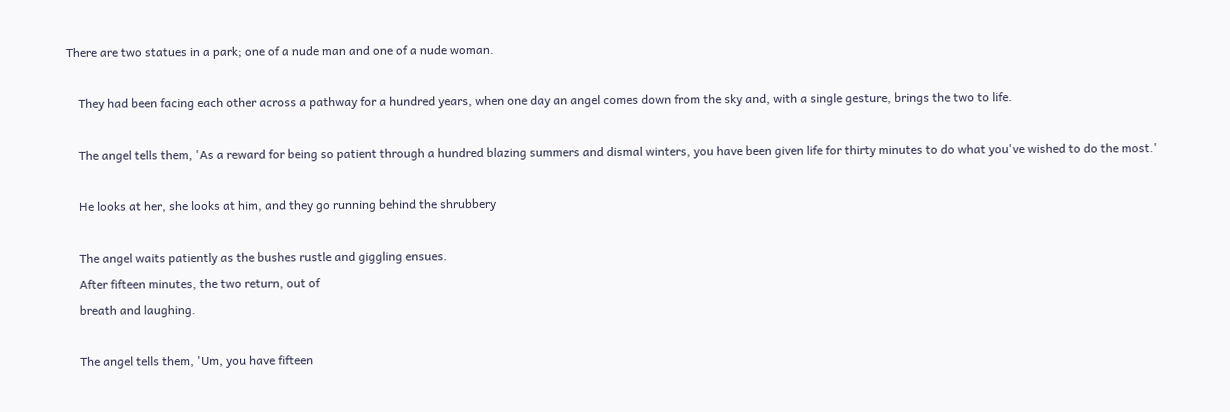There are two statues in a park; one of a nude man and one of a nude woman.

    They had been facing each other across a pathway for a hundred years, when one day an angel comes down from the sky and, with a single gesture, brings the two to life.

    The angel tells them, 'As a reward for being so patient through a hundred blazing summers and dismal winters, you have been given life for thirty minutes to do what you've wished to do the most.'

    He looks at her, she looks at him, and they go running behind the shrubbery

    The angel waits patiently as the bushes rustle and giggling ensues.
    After fifteen minutes, the two return, out of
    breath and laughing.

    The angel tells them, 'Um, you have fifteen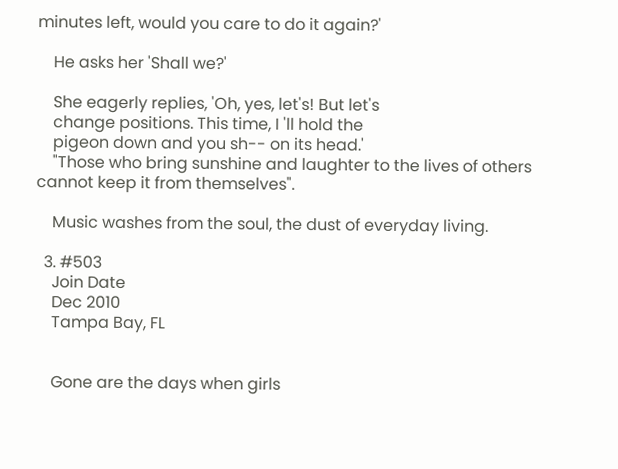minutes left, would you care to do it again?'

    He asks her 'Shall we?'

    She eagerly replies, 'Oh, yes, let's! But let's
    change positions. This time, I 'll hold the
    pigeon down and you sh-- on its head.'
    "Those who bring sunshine and laughter to the lives of others cannot keep it from themselves".

    Music washes from the soul, the dust of everyday living.

  3. #503
    Join Date
    Dec 2010
    Tampa Bay, FL


    Gone are the days when girls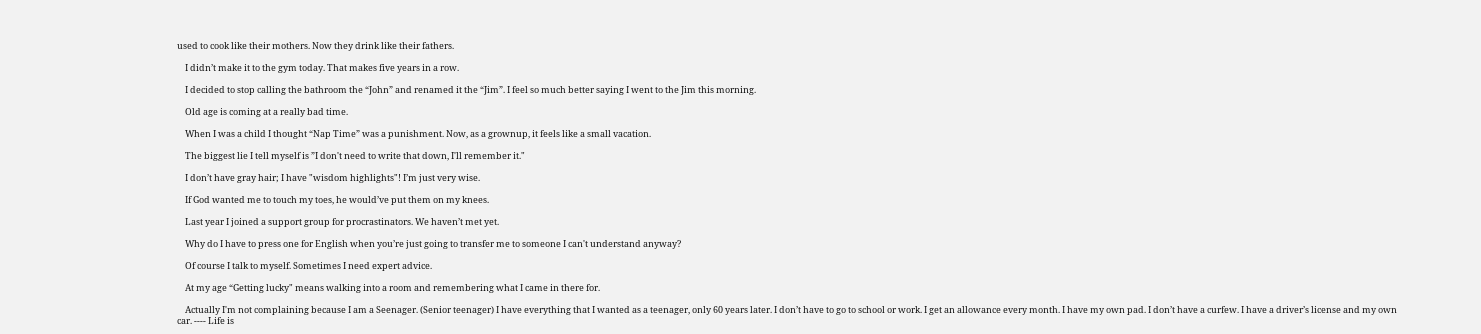used to cook like their mothers. Now they drink like their fathers.

    I didn’t make it to the gym today. That makes five years in a row.

    I decided to stop calling the bathroom the “John” and renamed it the “Jim”. I feel so much better saying I went to the Jim this morning.

    Old age is coming at a really bad time.

    When I was a child I thought “Nap Time” was a punishment. Now, as a grownup, it feels like a small vacation.

    The biggest lie I tell myself is ”I don't need to write that down, I'll remember it."

    I don’t have gray hair; I have "wisdom highlights"! I’m just very wise.

    If God wanted me to touch my toes, he would’ve put them on my knees.

    Last year I joined a support group for procrastinators. We haven’t met yet.

    Why do I have to press one for English when you’re just going to transfer me to someone I can't understand anyway?

    Of course I talk to myself. Sometimes I need expert advice.

    At my age “Getting lucky" means walking into a room and remembering what I came in there for.

    Actually I'm not complaining because I am a Seenager. (Senior teenager) I have everything that I wanted as a teenager, only 60 years later. I don’t have to go to school or work. I get an allowance every month. I have my own pad. I don’t have a curfew. I have a driver’s license and my own car. ---- Life is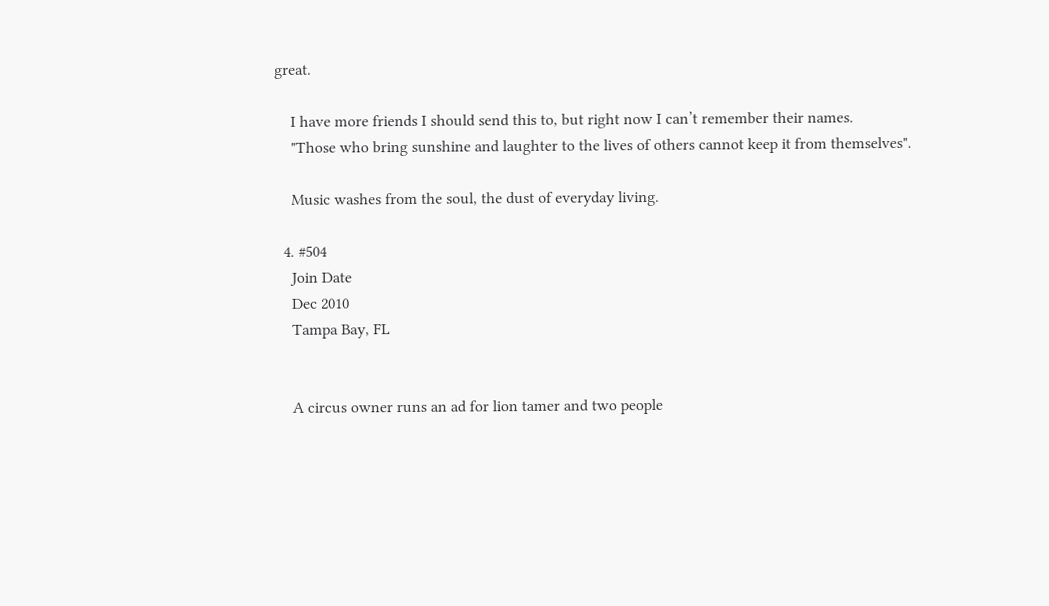great.

    I have more friends I should send this to, but right now I can’t remember their names.
    "Those who bring sunshine and laughter to the lives of others cannot keep it from themselves".

    Music washes from the soul, the dust of everyday living.

  4. #504
    Join Date
    Dec 2010
    Tampa Bay, FL


    A circus owner runs an ad for lion tamer and two people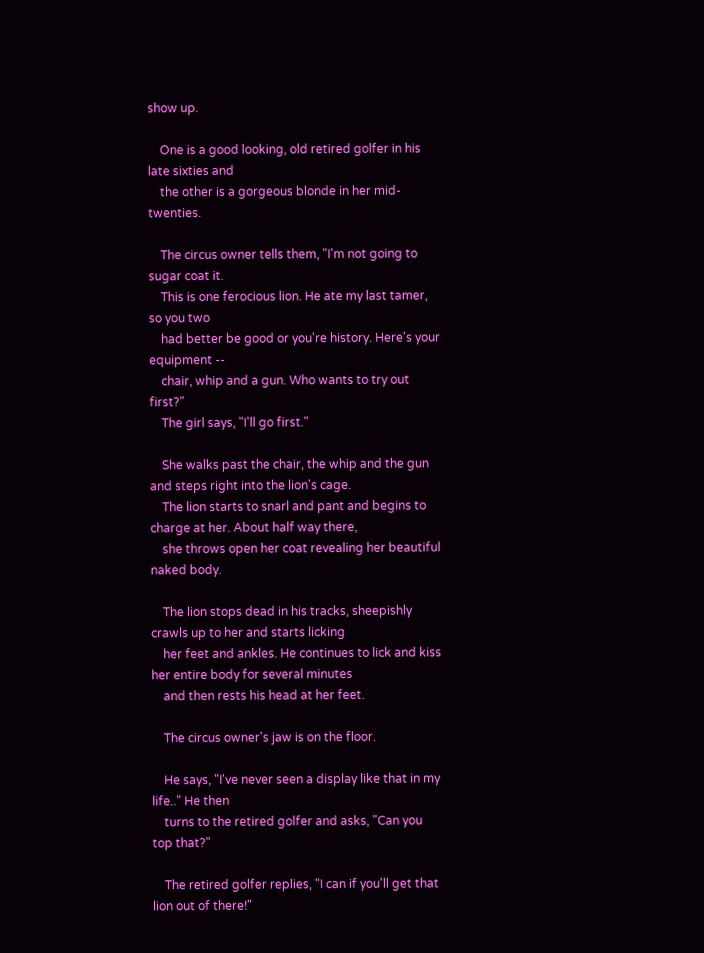show up.

    One is a good looking, old retired golfer in his late sixties and
    the other is a gorgeous blonde in her mid-twenties.

    The circus owner tells them, "I'm not going to sugar coat it.
    This is one ferocious lion. He ate my last tamer, so you two
    had better be good or you're history. Here's your equipment --
    chair, whip and a gun. Who wants to try out first?"
    The girl says, "I'll go first."

    She walks past the chair, the whip and the gun and steps right into the lion's cage.
    The lion starts to snarl and pant and begins to charge at her. About half way there,
    she throws open her coat revealing her beautiful naked body.

    The lion stops dead in his tracks, sheepishly crawls up to her and starts licking
    her feet and ankles. He continues to lick and kiss her entire body for several minutes
    and then rests his head at her feet.

    The circus owner's jaw is on the floor.

    He says, "I've never seen a display like that in my life.." He then
    turns to the retired golfer and asks, "Can you top that?"

    The retired golfer replies, "I can if you'll get that lion out of there!"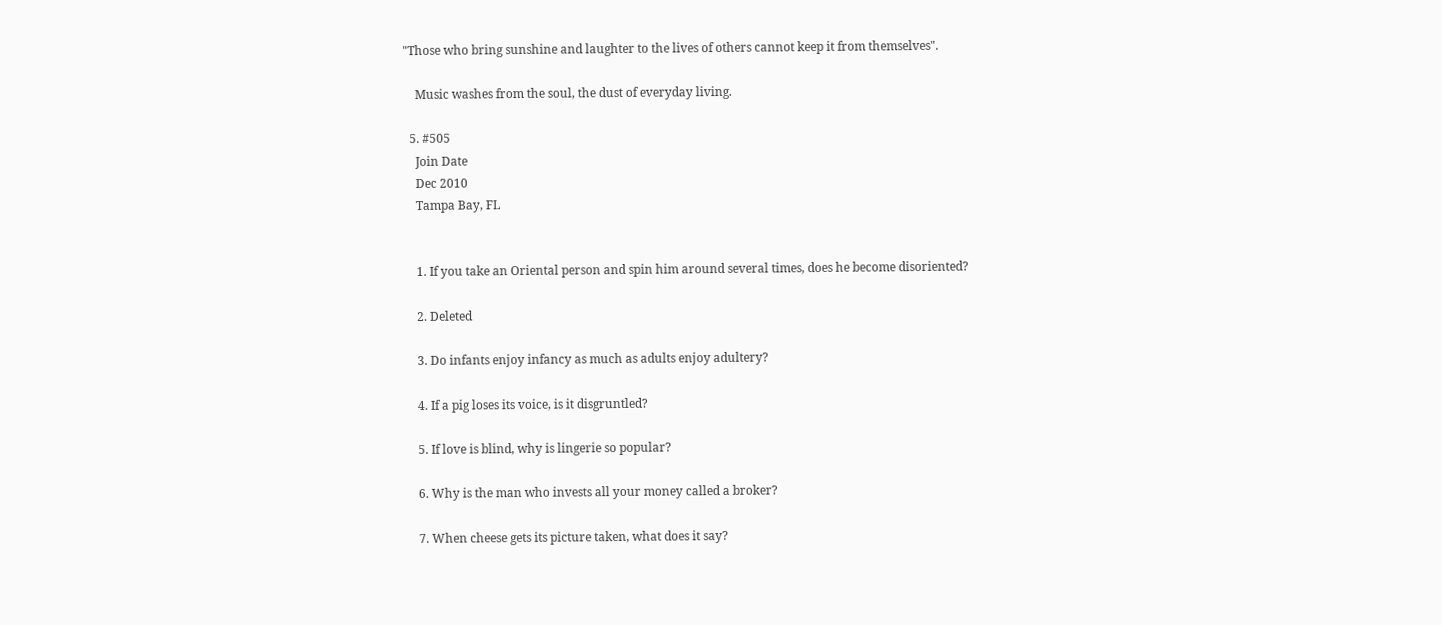"Those who bring sunshine and laughter to the lives of others cannot keep it from themselves".

    Music washes from the soul, the dust of everyday living.

  5. #505
    Join Date
    Dec 2010
    Tampa Bay, FL


    1. If you take an Oriental person and spin him around several times, does he become disoriented?

    2. Deleted

    3. Do infants enjoy infancy as much as adults enjoy adultery?

    4. If a pig loses its voice, is it disgruntled?

    5. If love is blind, why is lingerie so popular?

    6. Why is the man who invests all your money called a broker?

    7. When cheese gets its picture taken, what does it say?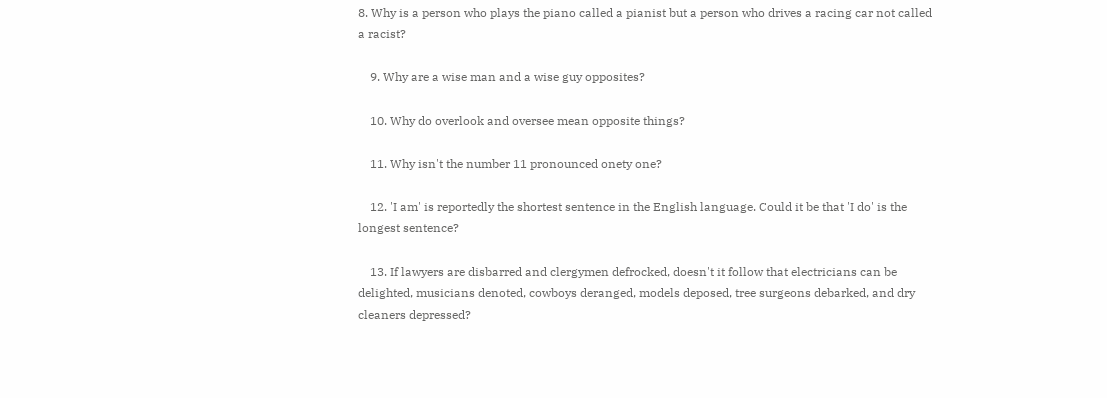8. Why is a person who plays the piano called a pianist but a person who drives a racing car not called a racist?

    9. Why are a wise man and a wise guy opposites?

    10. Why do overlook and oversee mean opposite things?

    11. Why isn't the number 11 pronounced onety one?

    12. 'I am' is reportedly the shortest sentence in the English language. Could it be that 'I do' is the longest sentence?

    13. If lawyers are disbarred and clergymen defrocked, doesn't it follow that electricians can be delighted, musicians denoted, cowboys deranged, models deposed, tree surgeons debarked, and dry cleaners depressed?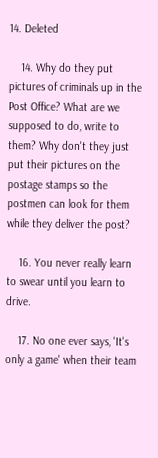14. Deleted

    14. Why do they put pictures of criminals up in the Post Office? What are we supposed to do, write to them? Why don't they just put their pictures on the postage stamps so the postmen can look for them while they deliver the post?

    16. You never really learn to swear until you learn to drive.

    17. No one ever says, 'It's only a game' when their team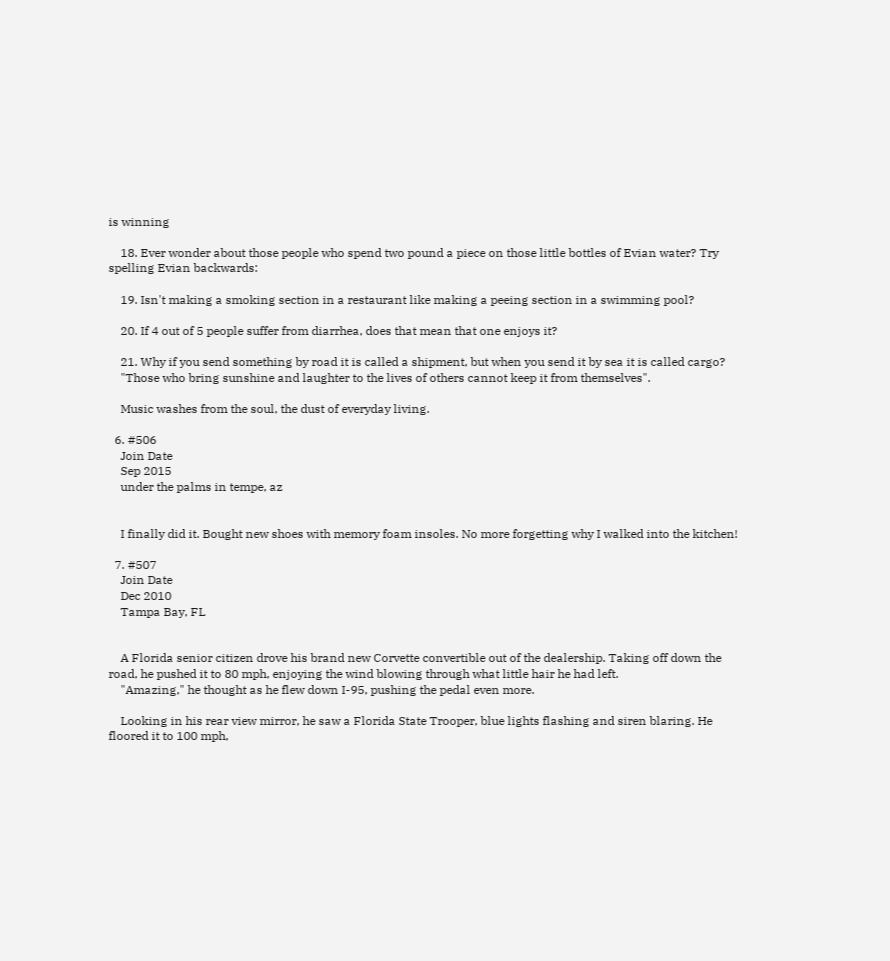is winning

    18. Ever wonder about those people who spend two pound a piece on those little bottles of Evian water? Try spelling Evian backwards:

    19. Isn't making a smoking section in a restaurant like making a peeing section in a swimming pool?

    20. If 4 out of 5 people suffer from diarrhea, does that mean that one enjoys it?

    21. Why if you send something by road it is called a shipment, but when you send it by sea it is called cargo?
    "Those who bring sunshine and laughter to the lives of others cannot keep it from themselves".

    Music washes from the soul, the dust of everyday living.

  6. #506
    Join Date
    Sep 2015
    under the palms in tempe, az


    I finally did it. Bought new shoes with memory foam insoles. No more forgetting why I walked into the kitchen!

  7. #507
    Join Date
    Dec 2010
    Tampa Bay, FL


    A Florida senior citizen drove his brand new Corvette convertible out of the dealership. Taking off down the road, he pushed it to 80 mph, enjoying the wind blowing through what little hair he had left.
    "Amazing," he thought as he flew down I-95, pushing the pedal even more.

    Looking in his rear view mirror, he saw a Florida State Trooper, blue lights flashing and siren blaring. He floored it to 100 mph,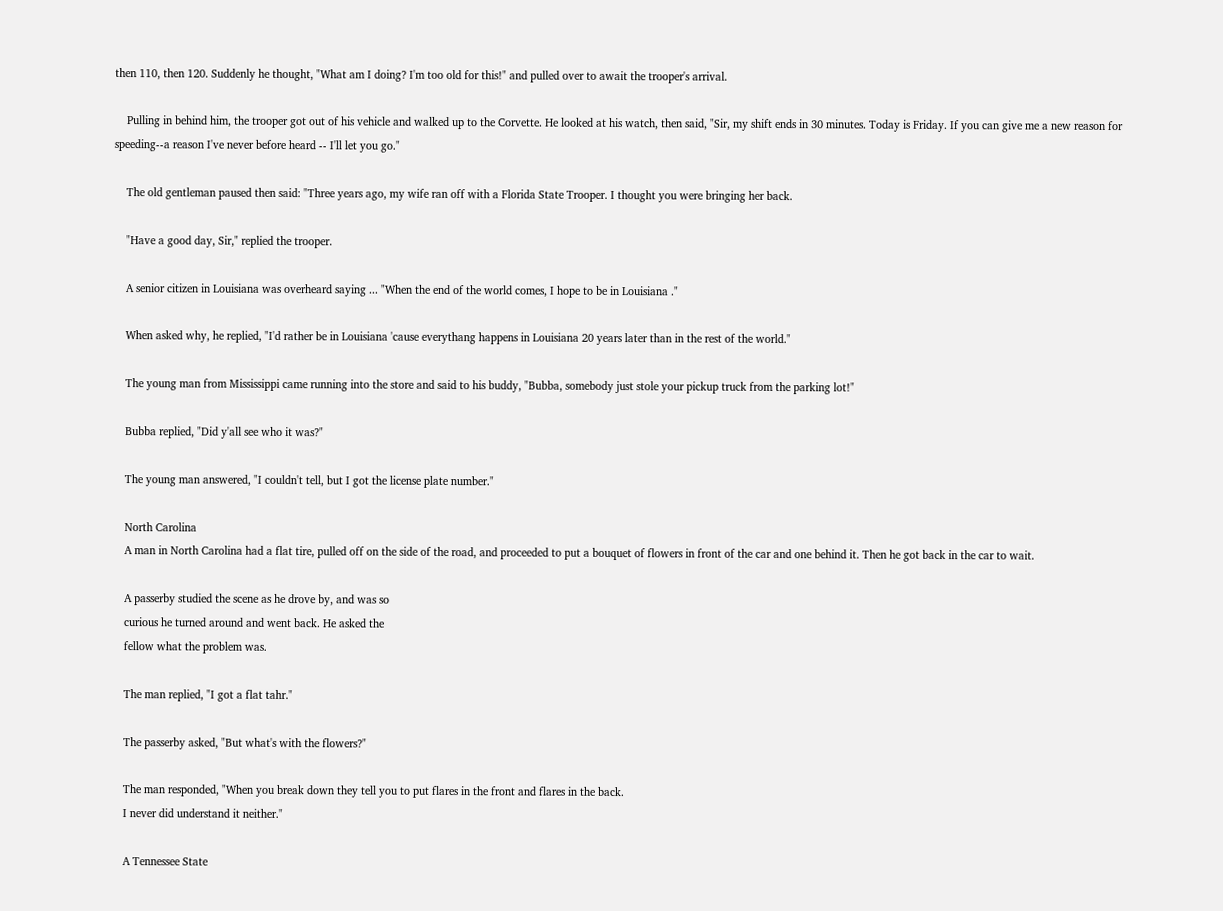then 110, then 120. Suddenly he thought, "What am I doing? I'm too old for this!" and pulled over to await the trooper's arrival.

    Pulling in behind him, the trooper got out of his vehicle and walked up to the Corvette. He looked at his watch, then said, "Sir, my shift ends in 30 minutes. Today is Friday. If you can give me a new reason for speeding--a reason I've never before heard -- I'll let you go."

    The old gentleman paused then said: "Three years ago, my wife ran off with a Florida State Trooper. I thought you were bringing her back.

    "Have a good day, Sir," replied the trooper.

    A senior citizen in Louisiana was overheard saying ... "When the end of the world comes, I hope to be in Louisiana ."

    When asked why, he replied, "I'd rather be in Louisiana 'cause everythang happens in Louisiana 20 years later than in the rest of the world."

    The young man from Mississippi came running into the store and said to his buddy, "Bubba, somebody just stole your pickup truck from the parking lot!"

    Bubba replied, "Did y'all see who it was?"

    The young man answered, "I couldn't tell, but I got the license plate number."

    North Carolina
    A man in North Carolina had a flat tire, pulled off on the side of the road, and proceeded to put a bouquet of flowers in front of the car and one behind it. Then he got back in the car to wait.

    A passerby studied the scene as he drove by, and was so
    curious he turned around and went back. He asked the
    fellow what the problem was.

    The man replied, "I got a flat tahr."

    The passerby asked, "But what's with the flowers?"

    The man responded, "When you break down they tell you to put flares in the front and flares in the back.
    I never did understand it neither."

    A Tennessee State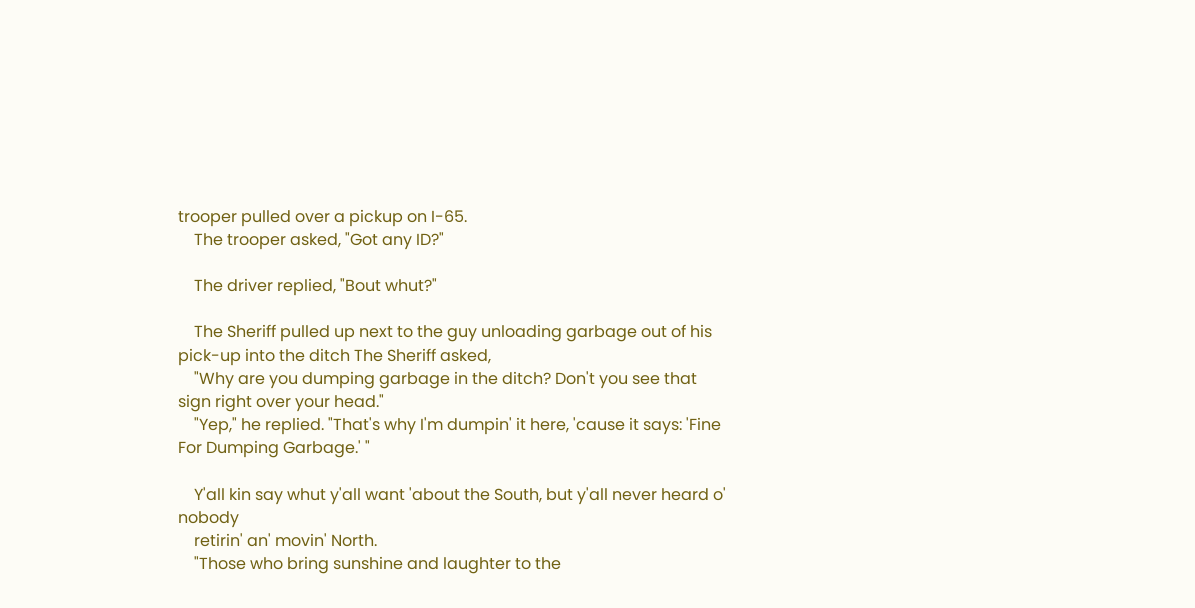trooper pulled over a pickup on I-65.
    The trooper asked, "Got any ID?"

    The driver replied, "Bout whut?"

    The Sheriff pulled up next to the guy unloading garbage out of his pick-up into the ditch The Sheriff asked,
    "Why are you dumping garbage in the ditch? Don't you see that sign right over your head."
    "Yep," he replied. "That's why I'm dumpin' it here, 'cause it says: 'Fine For Dumping Garbage.' "

    Y'all kin say whut y'all want 'about the South, but y'all never heard o' nobody
    retirin' an' movin' North.
    "Those who bring sunshine and laughter to the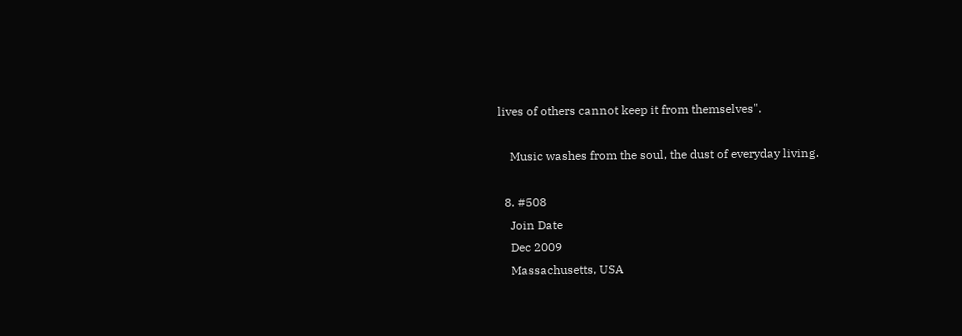lives of others cannot keep it from themselves".

    Music washes from the soul, the dust of everyday living.

  8. #508
    Join Date
    Dec 2009
    Massachusetts, USA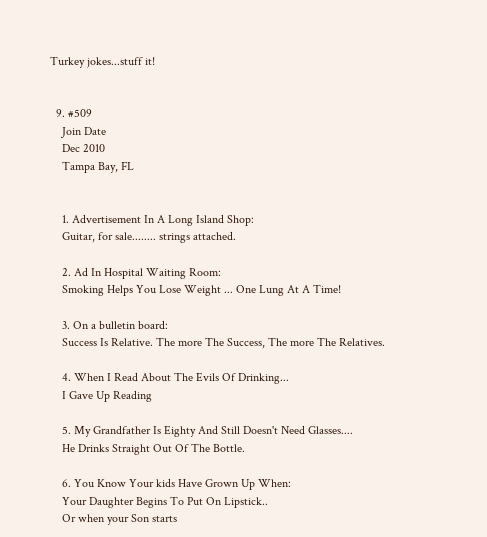Turkey jokes...stuff it!


  9. #509
    Join Date
    Dec 2010
    Tampa Bay, FL


    1. Advertisement In A Long Island Shop:
    Guitar, for sale........ strings attached.

    2. Ad In Hospital Waiting Room:
    Smoking Helps You Lose Weight ... One Lung At A Time!

    3. On a bulletin board:
    Success Is Relative. The more The Success, The more The Relatives.

    4. When I Read About The Evils Of Drinking...
    I Gave Up Reading

    5. My Grandfather Is Eighty And Still Doesn't Need Glasses....
    He Drinks Straight Out Of The Bottle.

    6. You Know Your kids Have Grown Up When:
    Your Daughter Begins To Put On Lipstick..
    Or when your Son starts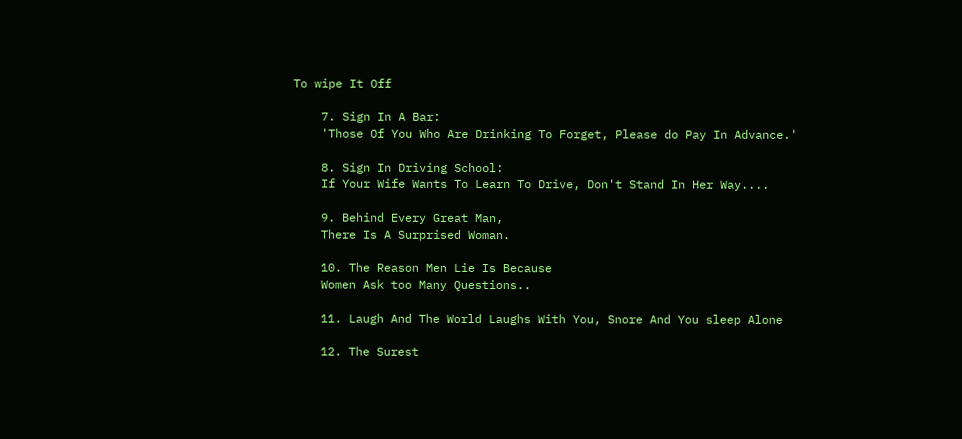To wipe It Off

    7. Sign In A Bar:
    'Those Of You Who Are Drinking To Forget, Please do Pay In Advance.'

    8. Sign In Driving School:
    If Your Wife Wants To Learn To Drive, Don't Stand In Her Way....

    9. Behind Every Great Man,
    There Is A Surprised Woman.

    10. The Reason Men Lie Is Because
    Women Ask too Many Questions..

    11. Laugh And The World Laughs With You, Snore And You sleep Alone

    12. The Surest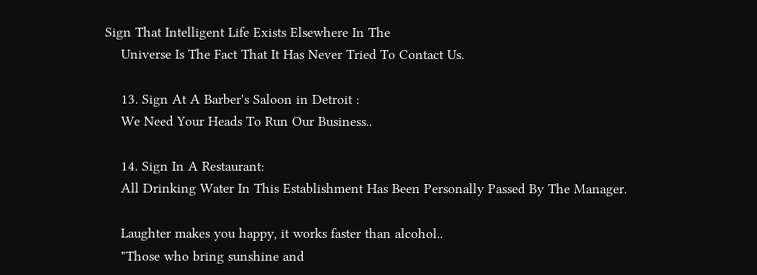Sign That Intelligent Life Exists Elsewhere In The
    Universe Is The Fact That It Has Never Tried To Contact Us.

    13. Sign At A Barber's Saloon in Detroit :
    We Need Your Heads To Run Our Business..

    14. Sign In A Restaurant:
    All Drinking Water In This Establishment Has Been Personally Passed By The Manager.

    Laughter makes you happy, it works faster than alcohol..
    "Those who bring sunshine and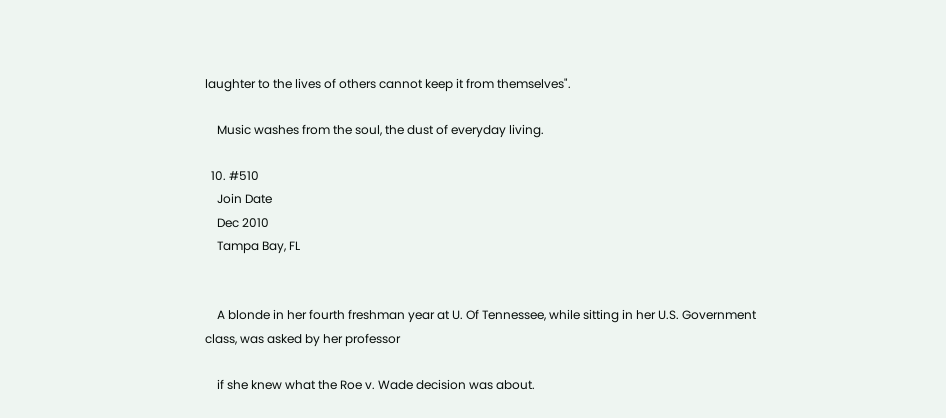laughter to the lives of others cannot keep it from themselves".

    Music washes from the soul, the dust of everyday living.

  10. #510
    Join Date
    Dec 2010
    Tampa Bay, FL


    A blonde in her fourth freshman year at U. Of Tennessee, while sitting in her U.S. Government class, was asked by her professor

    if she knew what the Roe v. Wade decision was about.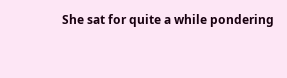She sat for quite a while pondering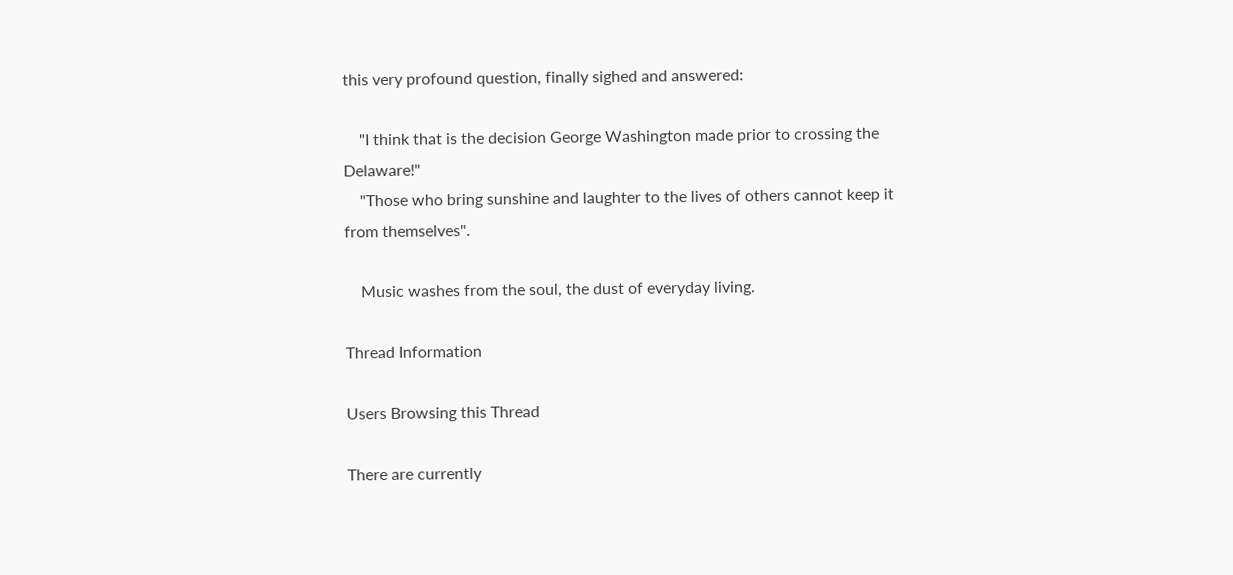this very profound question, finally sighed and answered:

    "I think that is the decision George Washington made prior to crossing the Delaware!"
    "Those who bring sunshine and laughter to the lives of others cannot keep it from themselves".

    Music washes from the soul, the dust of everyday living.

Thread Information

Users Browsing this Thread

There are currently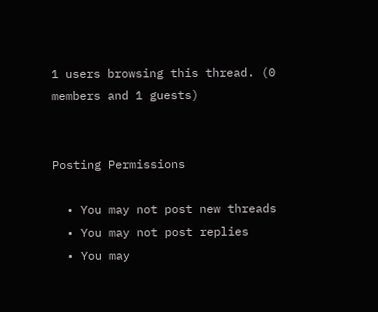1 users browsing this thread. (0 members and 1 guests)


Posting Permissions

  • You may not post new threads
  • You may not post replies
  • You may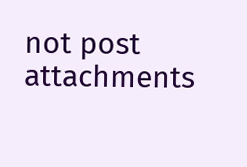not post attachments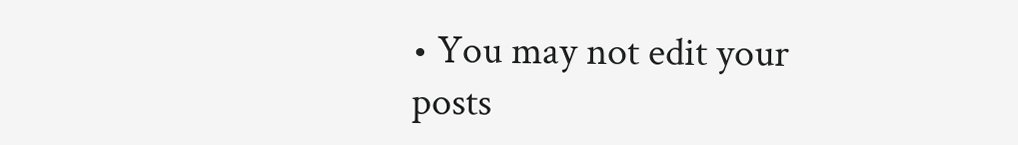• You may not edit your posts